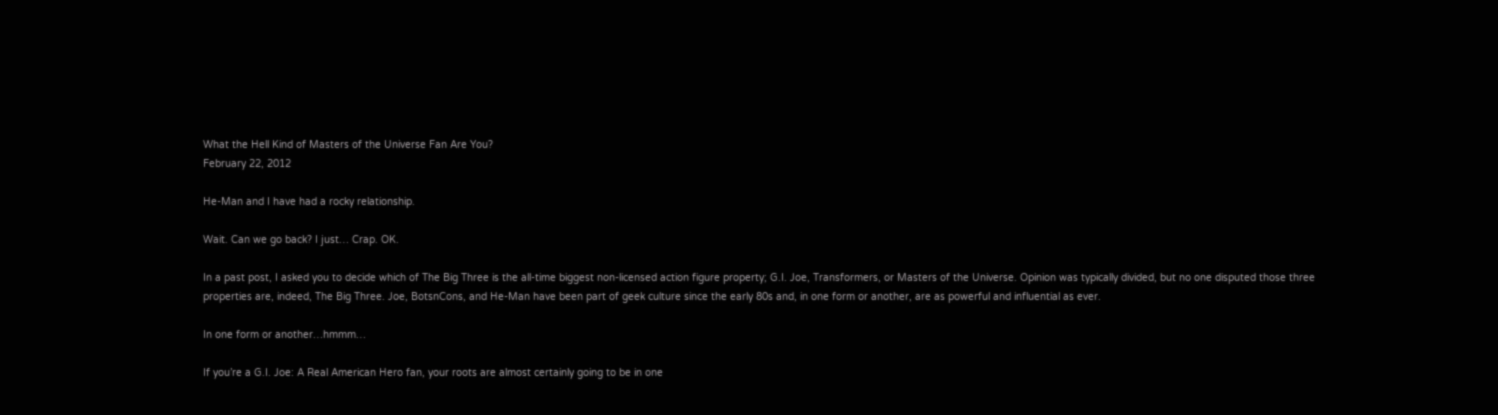What the Hell Kind of Masters of the Universe Fan Are You?
February 22, 2012

He-Man and I have had a rocky relationship.

Wait. Can we go back? I just… Crap. OK.

In a past post, I asked you to decide which of The Big Three is the all-time biggest non-licensed action figure property; G.I. Joe, Transformers, or Masters of the Universe. Opinion was typically divided, but no one disputed those three properties are, indeed, The Big Three. Joe, BotsnCons, and He-Man have been part of geek culture since the early 80s and, in one form or another, are as powerful and influential as ever.

In one form or another…hmmm…

If you’re a G.I. Joe: A Real American Hero fan, your roots are almost certainly going to be in one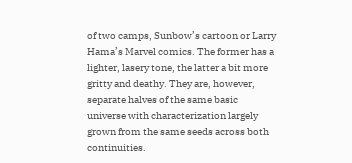of two camps, Sunbow’s cartoon or Larry Hama’s Marvel comics. The former has a lighter, lasery tone, the latter a bit more gritty and deathy. They are, however, separate halves of the same basic universe with characterization largely grown from the same seeds across both continuities.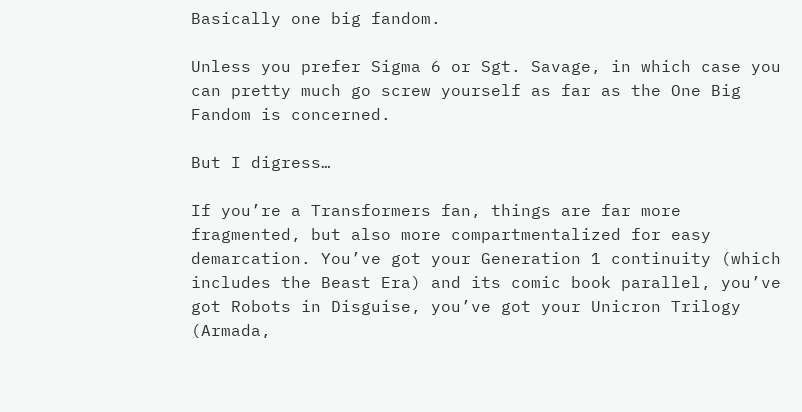Basically one big fandom.

Unless you prefer Sigma 6 or Sgt. Savage, in which case you can pretty much go screw yourself as far as the One Big Fandom is concerned.

But I digress…

If you’re a Transformers fan, things are far more fragmented, but also more compartmentalized for easy demarcation. You’ve got your Generation 1 continuity (which includes the Beast Era) and its comic book parallel, you’ve got Robots in Disguise, you’ve got your Unicron Trilogy (Armada,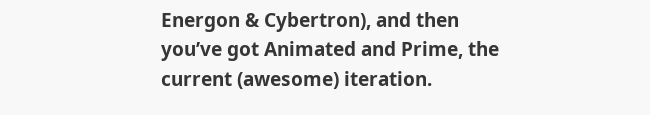Energon & Cybertron), and then you’ve got Animated and Prime, the current (awesome) iteration.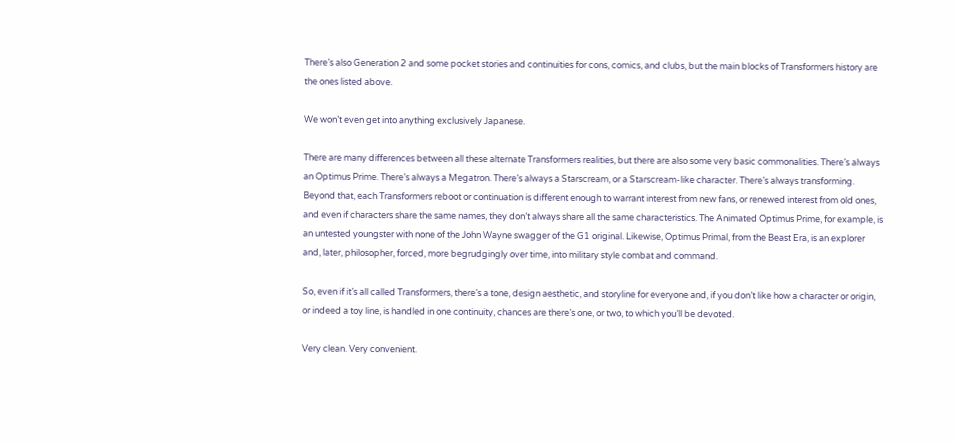There’s also Generation 2 and some pocket stories and continuities for cons, comics, and clubs, but the main blocks of Transformers history are the ones listed above.

We won’t even get into anything exclusively Japanese.

There are many differences between all these alternate Transformers realities, but there are also some very basic commonalities. There’s always an Optimus Prime. There’s always a Megatron. There’s always a Starscream, or a Starscream-like character. There’s always transforming. Beyond that, each Transformers reboot or continuation is different enough to warrant interest from new fans, or renewed interest from old ones, and even if characters share the same names, they don’t always share all the same characteristics. The Animated Optimus Prime, for example, is an untested youngster with none of the John Wayne swagger of the G1 original. Likewise, Optimus Primal, from the Beast Era, is an explorer and, later, philosopher, forced, more begrudgingly over time, into military style combat and command.

So, even if it’s all called Transformers, there’s a tone, design aesthetic, and storyline for everyone and, if you don’t like how a character or origin, or indeed a toy line, is handled in one continuity, chances are there’s one, or two, to which you’ll be devoted.

Very clean. Very convenient.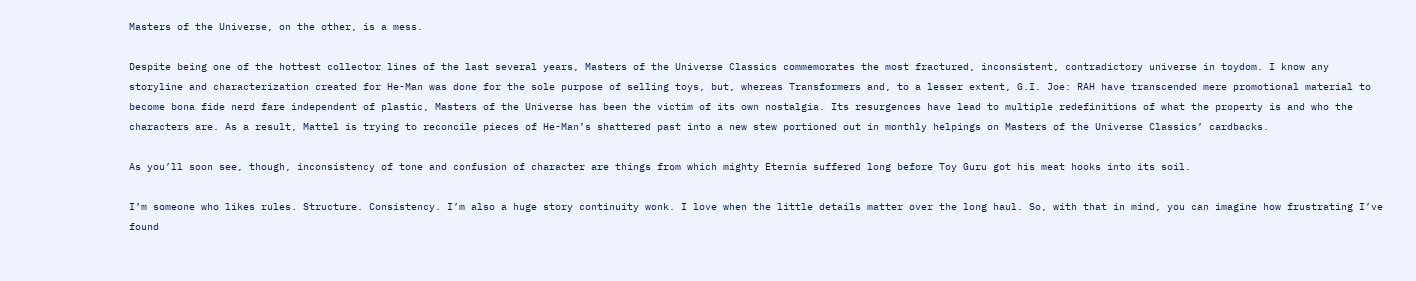Masters of the Universe, on the other, is a mess.

Despite being one of the hottest collector lines of the last several years, Masters of the Universe Classics commemorates the most fractured, inconsistent, contradictory universe in toydom. I know any storyline and characterization created for He-Man was done for the sole purpose of selling toys, but, whereas Transformers and, to a lesser extent, G.I. Joe: RAH have transcended mere promotional material to become bona fide nerd fare independent of plastic, Masters of the Universe has been the victim of its own nostalgia. Its resurgences have lead to multiple redefinitions of what the property is and who the characters are. As a result, Mattel is trying to reconcile pieces of He-Man’s shattered past into a new stew portioned out in monthly helpings on Masters of the Universe Classics’ cardbacks.

As you’ll soon see, though, inconsistency of tone and confusion of character are things from which mighty Eternia suffered long before Toy Guru got his meat hooks into its soil.

I’m someone who likes rules. Structure. Consistency. I’m also a huge story continuity wonk. I love when the little details matter over the long haul. So, with that in mind, you can imagine how frustrating I’ve found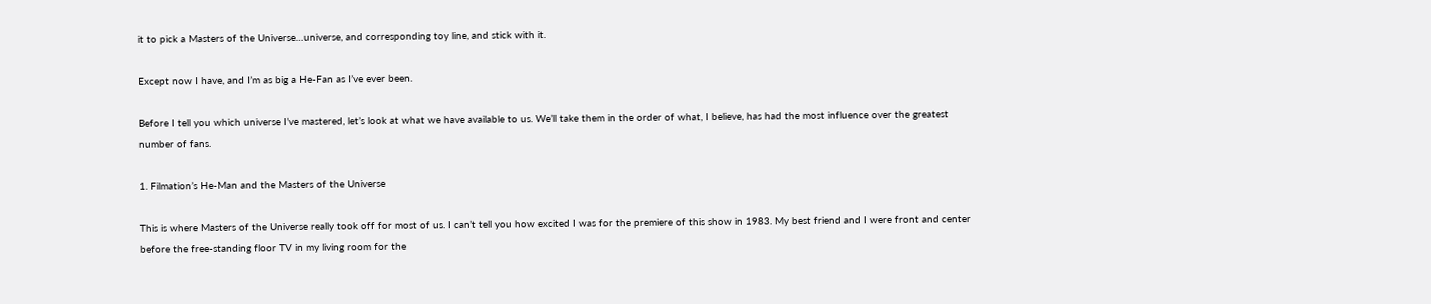it to pick a Masters of the Universe…universe, and corresponding toy line, and stick with it.

Except now I have, and I’m as big a He-Fan as I’ve ever been.

Before I tell you which universe I’ve mastered, let’s look at what we have available to us. We’ll take them in the order of what, I believe, has had the most influence over the greatest number of fans.

1. Filmation’s He-Man and the Masters of the Universe

This is where Masters of the Universe really took off for most of us. I can’t tell you how excited I was for the premiere of this show in 1983. My best friend and I were front and center before the free-standing floor TV in my living room for the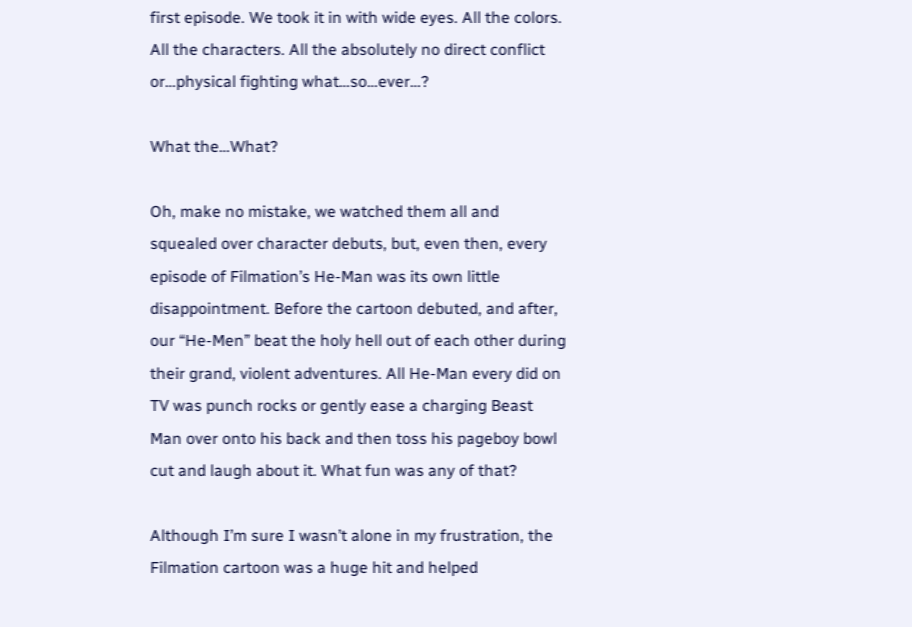first episode. We took it in with wide eyes. All the colors. All the characters. All the absolutely no direct conflict or…physical fighting what…so…ever…?

What the…What?

Oh, make no mistake, we watched them all and squealed over character debuts, but, even then, every episode of Filmation’s He-Man was its own little disappointment. Before the cartoon debuted, and after, our “He-Men” beat the holy hell out of each other during their grand, violent adventures. All He-Man every did on TV was punch rocks or gently ease a charging Beast Man over onto his back and then toss his pageboy bowl cut and laugh about it. What fun was any of that?

Although I’m sure I wasn’t alone in my frustration, the Filmation cartoon was a huge hit and helped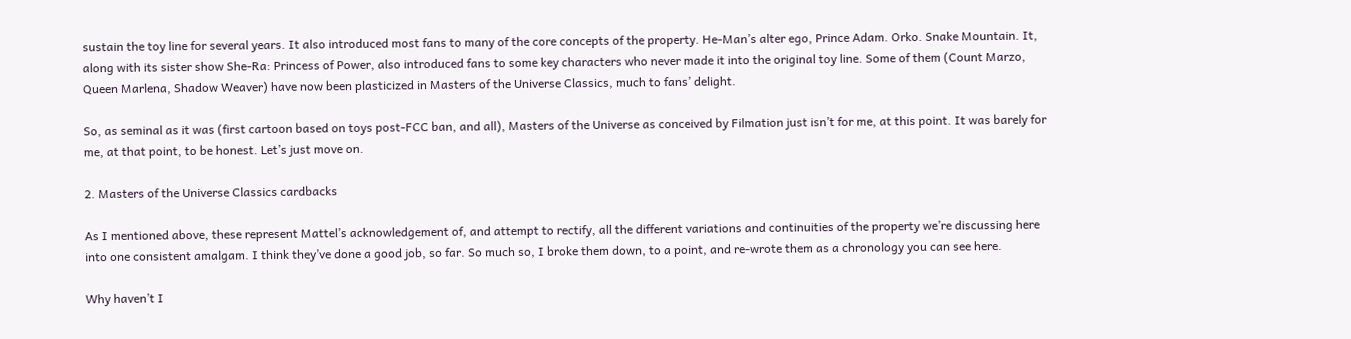sustain the toy line for several years. It also introduced most fans to many of the core concepts of the property. He-Man’s alter ego, Prince Adam. Orko. Snake Mountain. It, along with its sister show She-Ra: Princess of Power, also introduced fans to some key characters who never made it into the original toy line. Some of them (Count Marzo, Queen Marlena, Shadow Weaver) have now been plasticized in Masters of the Universe Classics, much to fans’ delight.

So, as seminal as it was (first cartoon based on toys post-FCC ban, and all), Masters of the Universe as conceived by Filmation just isn’t for me, at this point. It was barely for me, at that point, to be honest. Let’s just move on.

2. Masters of the Universe Classics cardbacks

As I mentioned above, these represent Mattel’s acknowledgement of, and attempt to rectify, all the different variations and continuities of the property we’re discussing here into one consistent amalgam. I think they’ve done a good job, so far. So much so, I broke them down, to a point, and re-wrote them as a chronology you can see here.

Why haven’t I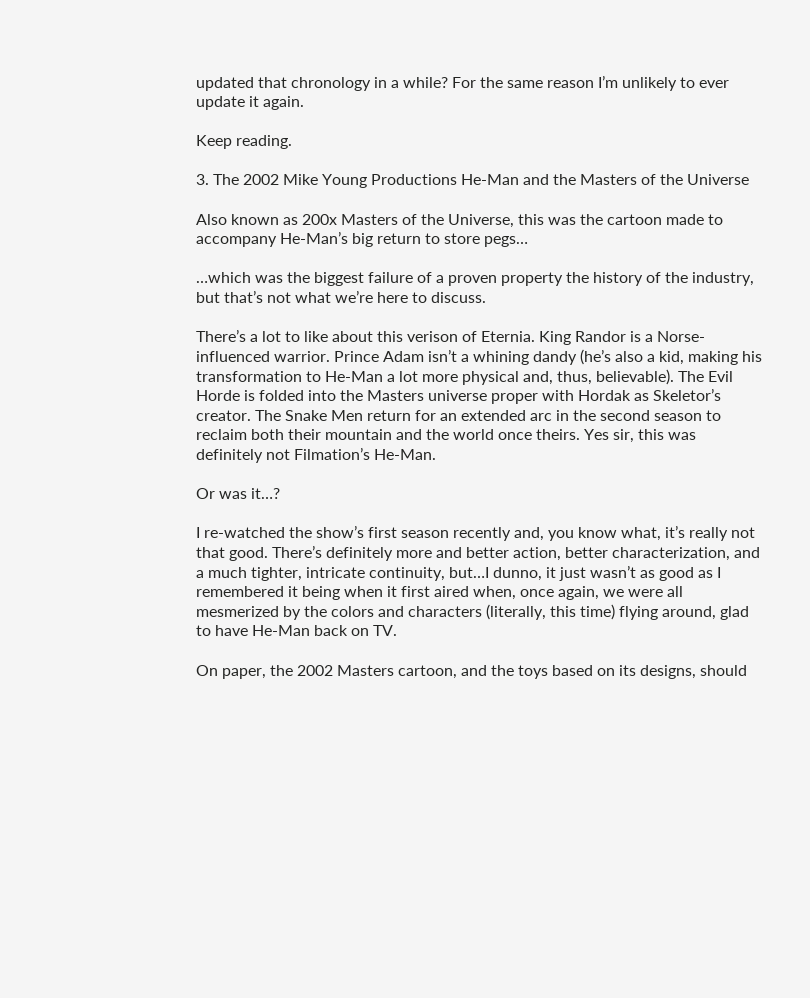updated that chronology in a while? For the same reason I’m unlikely to ever update it again.

Keep reading.

3. The 2002 Mike Young Productions He-Man and the Masters of the Universe

Also known as 200x Masters of the Universe, this was the cartoon made to accompany He-Man’s big return to store pegs…

…which was the biggest failure of a proven property the history of the industry, but that’s not what we’re here to discuss.

There’s a lot to like about this verison of Eternia. King Randor is a Norse-influenced warrior. Prince Adam isn’t a whining dandy (he’s also a kid, making his transformation to He-Man a lot more physical and, thus, believable). The Evil Horde is folded into the Masters universe proper with Hordak as Skeletor’s creator. The Snake Men return for an extended arc in the second season to reclaim both their mountain and the world once theirs. Yes sir, this was definitely not Filmation’s He-Man.

Or was it…?

I re-watched the show’s first season recently and, you know what, it’s really not that good. There’s definitely more and better action, better characterization, and a much tighter, intricate continuity, but…I dunno, it just wasn’t as good as I remembered it being when it first aired when, once again, we were all mesmerized by the colors and characters (literally, this time) flying around, glad to have He-Man back on TV.

On paper, the 2002 Masters cartoon, and the toys based on its designs, should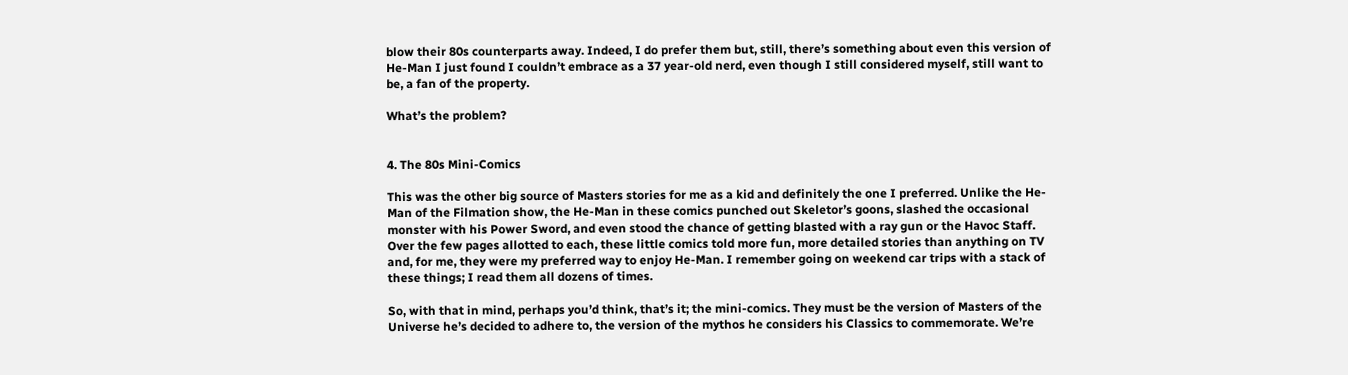blow their 80s counterparts away. Indeed, I do prefer them but, still, there’s something about even this version of He-Man I just found I couldn’t embrace as a 37 year-old nerd, even though I still considered myself, still want to be, a fan of the property.

What’s the problem?


4. The 80s Mini-Comics

This was the other big source of Masters stories for me as a kid and definitely the one I preferred. Unlike the He-Man of the Filmation show, the He-Man in these comics punched out Skeletor’s goons, slashed the occasional monster with his Power Sword, and even stood the chance of getting blasted with a ray gun or the Havoc Staff. Over the few pages allotted to each, these little comics told more fun, more detailed stories than anything on TV and, for me, they were my preferred way to enjoy He-Man. I remember going on weekend car trips with a stack of these things; I read them all dozens of times.

So, with that in mind, perhaps you’d think, that’s it; the mini-comics. They must be the version of Masters of the Universe he’s decided to adhere to, the version of the mythos he considers his Classics to commemorate. We’re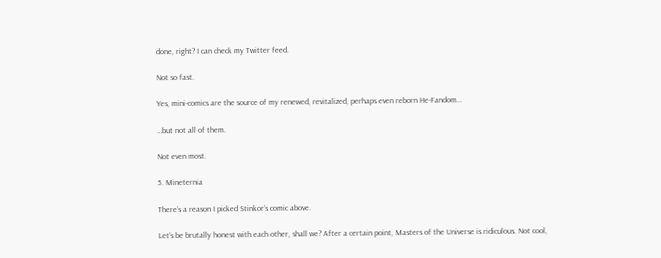done, right? I can check my Twitter feed.

Not so fast.

Yes, mini-comics are the source of my renewed, revitalized, perhaps even reborn He-Fandom…

…but not all of them.

Not even most.

5. Mineternia

There’s a reason I picked Stinkor’s comic above.

Let’s be brutally honest with each other, shall we? After a certain point, Masters of the Universe is ridiculous. Not cool,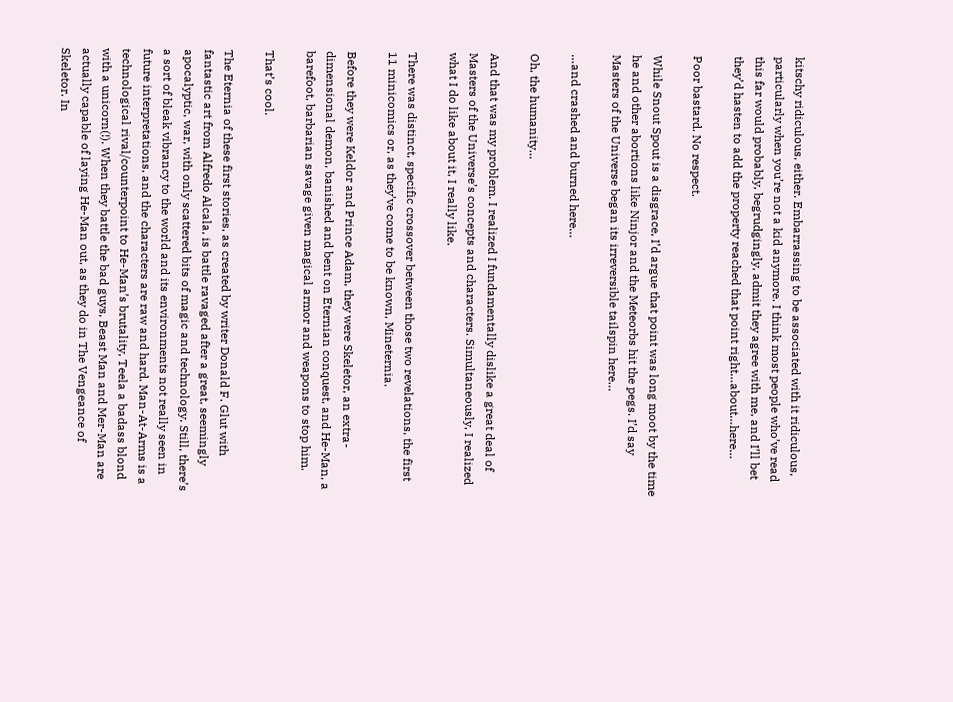kitschy ridiculous, either. Embarrassing to be associated with it ridiculous, particularly when you’re not a kid anymore. I think most people who’ve read this far would probably, begrudgingly, admit they agree with me, and I’ll bet they’d hasten to add the property reached that point right…about…here…

Poor bastard. No respect.

While Snout Spout is a disgrace, I’d argue that point was long moot by the time he and other abortions like Ninjor and the Meteorbs hit the pegs. I’d say Masters of the Universe began its irreversible tailspin here…

…and crashed and burned here…

Oh, the humanity…

And that was my problem. I realized I fundamentally dislike a great deal of Masters of the Universe’s concepts and characters. Simultaneously, I realized what I do like about it, I really like.

There was distinct, specific crossover between those two revelations, the first 11 minicomics or, as they’ve come to be known, Mineternia.

Before they were Keldor and Prince Adam, they were Skeletor, an extra-dimensional demon, banished and bent on Eternian conquest, and He-Man, a barefoot, barbarian savage given magical armor and weapons to stop him.

That’s cool.

The Eternia of these first stories, as created by writer Donald F. Glut with fantastic art from Alfredo Alcala, is battle ravaged after a great, seemingly apocalyptic, war, with only scattered bits of magic and technology. Still, there’s a sort of bleak vibrancy to the world and its environments not really seen in future interpretations, and the characters are raw and hard. Man-At-Arms is a technological rival/counterpoint to He-Man’s brutality, Teela a badass blond with a unicorn(!). When they battle the bad guys, Beast Man and Mer-Man are actually capable of laying He-Man out, as they do in The Vengeance of Skeletor. In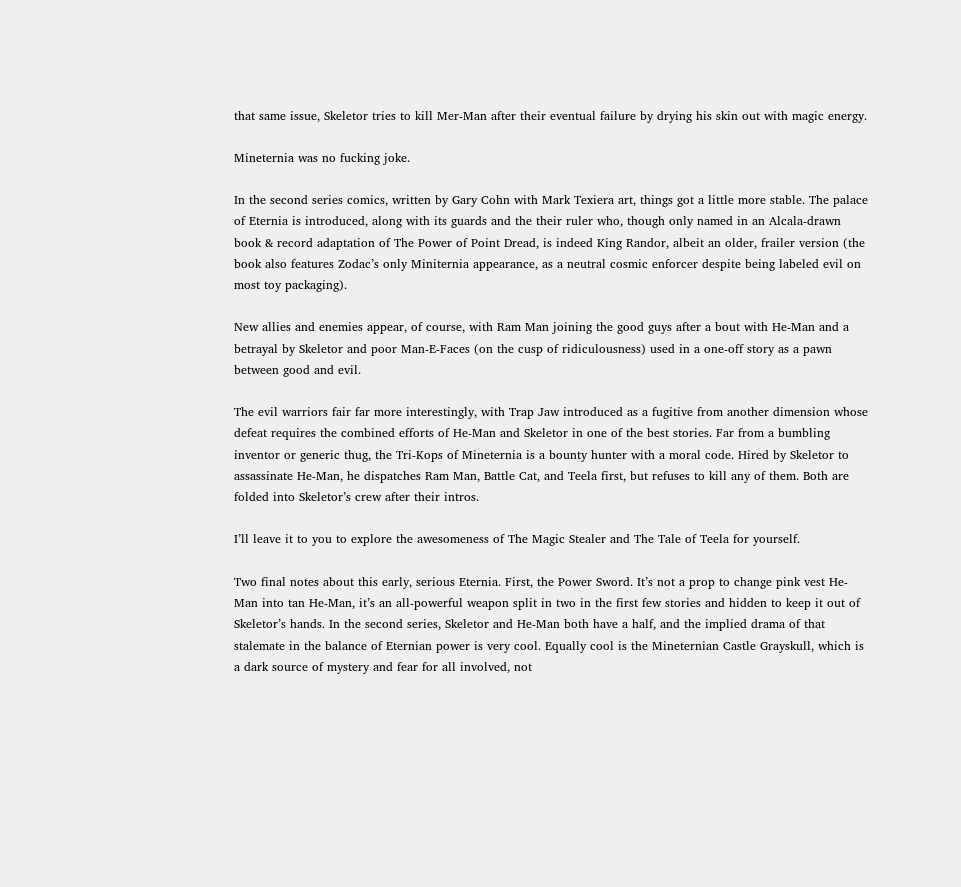that same issue, Skeletor tries to kill Mer-Man after their eventual failure by drying his skin out with magic energy.

Mineternia was no fucking joke.

In the second series comics, written by Gary Cohn with Mark Texiera art, things got a little more stable. The palace of Eternia is introduced, along with its guards and the their ruler who, though only named in an Alcala-drawn book & record adaptation of The Power of Point Dread, is indeed King Randor, albeit an older, frailer version (the book also features Zodac’s only Miniternia appearance, as a neutral cosmic enforcer despite being labeled evil on most toy packaging).

New allies and enemies appear, of course, with Ram Man joining the good guys after a bout with He-Man and a betrayal by Skeletor and poor Man-E-Faces (on the cusp of ridiculousness) used in a one-off story as a pawn between good and evil.

The evil warriors fair far more interestingly, with Trap Jaw introduced as a fugitive from another dimension whose defeat requires the combined efforts of He-Man and Skeletor in one of the best stories. Far from a bumbling inventor or generic thug, the Tri-Kops of Mineternia is a bounty hunter with a moral code. Hired by Skeletor to assassinate He-Man, he dispatches Ram Man, Battle Cat, and Teela first, but refuses to kill any of them. Both are folded into Skeletor’s crew after their intros.

I’ll leave it to you to explore the awesomeness of The Magic Stealer and The Tale of Teela for yourself.

Two final notes about this early, serious Eternia. First, the Power Sword. It’s not a prop to change pink vest He-Man into tan He-Man, it’s an all-powerful weapon split in two in the first few stories and hidden to keep it out of Skeletor’s hands. In the second series, Skeletor and He-Man both have a half, and the implied drama of that stalemate in the balance of Eternian power is very cool. Equally cool is the Mineternian Castle Grayskull, which is a dark source of mystery and fear for all involved, not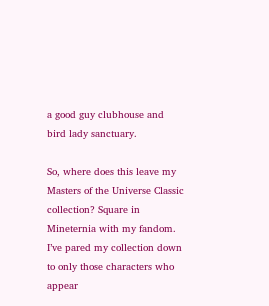a good guy clubhouse and bird lady sanctuary.

So, where does this leave my Masters of the Universe Classic collection? Square in Mineternia with my fandom. I’ve pared my collection down to only those characters who appear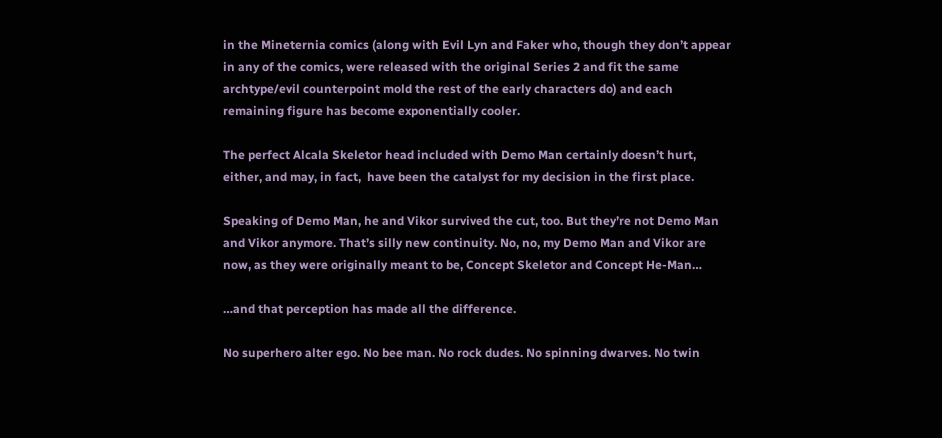in the Mineternia comics (along with Evil Lyn and Faker who, though they don’t appear in any of the comics, were released with the original Series 2 and fit the same archtype/evil counterpoint mold the rest of the early characters do) and each remaining figure has become exponentially cooler.

The perfect Alcala Skeletor head included with Demo Man certainly doesn’t hurt, either, and may, in fact,  have been the catalyst for my decision in the first place.

Speaking of Demo Man, he and Vikor survived the cut, too. But they’re not Demo Man and Vikor anymore. That’s silly new continuity. No, no, my Demo Man and Vikor are now, as they were originally meant to be, Concept Skeletor and Concept He-Man…

…and that perception has made all the difference.

No superhero alter ego. No bee man. No rock dudes. No spinning dwarves. No twin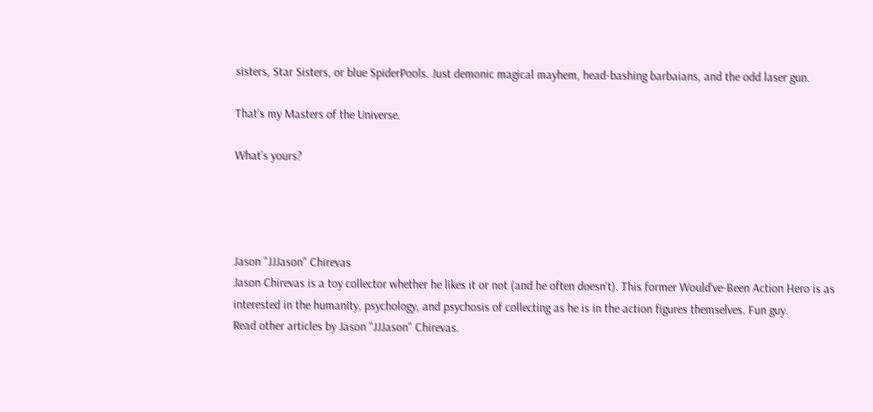sisters, Star Sisters, or blue SpiderPools. Just demonic magical mayhem, head-bashing barbaians, and the odd laser gun.

That’s my Masters of the Universe.

What’s yours?




Jason "JJJason" Chirevas
Jason Chirevas is a toy collector whether he likes it or not (and he often doesn't). This former Would've-Been Action Hero is as interested in the humanity, psychology, and psychosis of collecting as he is in the action figures themselves. Fun guy.
Read other articles by Jason "JJJason" Chirevas.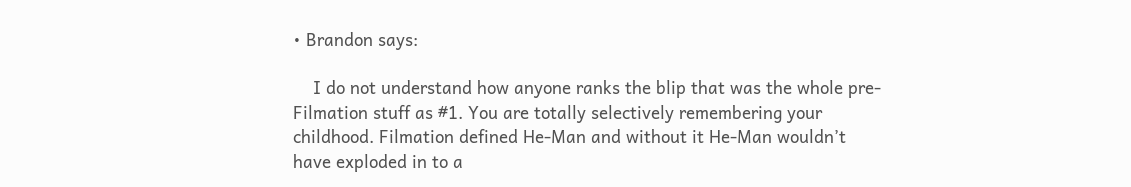• Brandon says:

    I do not understand how anyone ranks the blip that was the whole pre-Filmation stuff as #1. You are totally selectively remembering your childhood. Filmation defined He-Man and without it He-Man wouldn’t have exploded in to a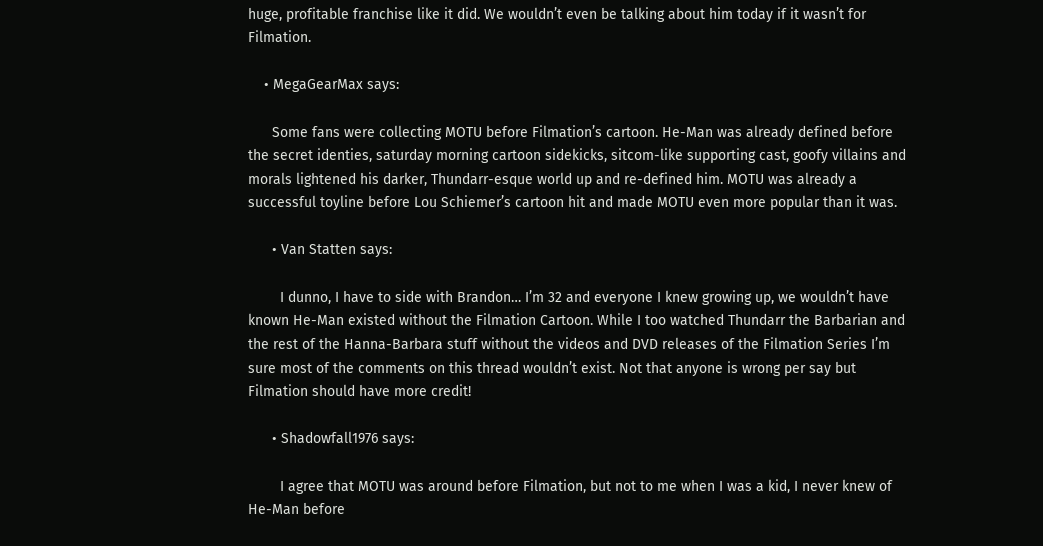huge, profitable franchise like it did. We wouldn’t even be talking about him today if it wasn’t for Filmation.

    • MegaGearMax says:

      Some fans were collecting MOTU before Filmation’s cartoon. He-Man was already defined before the secret identies, saturday morning cartoon sidekicks, sitcom-like supporting cast, goofy villains and morals lightened his darker, Thundarr-esque world up and re-defined him. MOTU was already a successful toyline before Lou Schiemer’s cartoon hit and made MOTU even more popular than it was.

      • Van Statten says:

        I dunno, I have to side with Brandon… I’m 32 and everyone I knew growing up, we wouldn’t have known He-Man existed without the Filmation Cartoon. While I too watched Thundarr the Barbarian and the rest of the Hanna-Barbara stuff without the videos and DVD releases of the Filmation Series I’m sure most of the comments on this thread wouldn’t exist. Not that anyone is wrong per say but Filmation should have more credit!

      • Shadowfall1976 says:

        I agree that MOTU was around before Filmation, but not to me when I was a kid, I never knew of He-Man before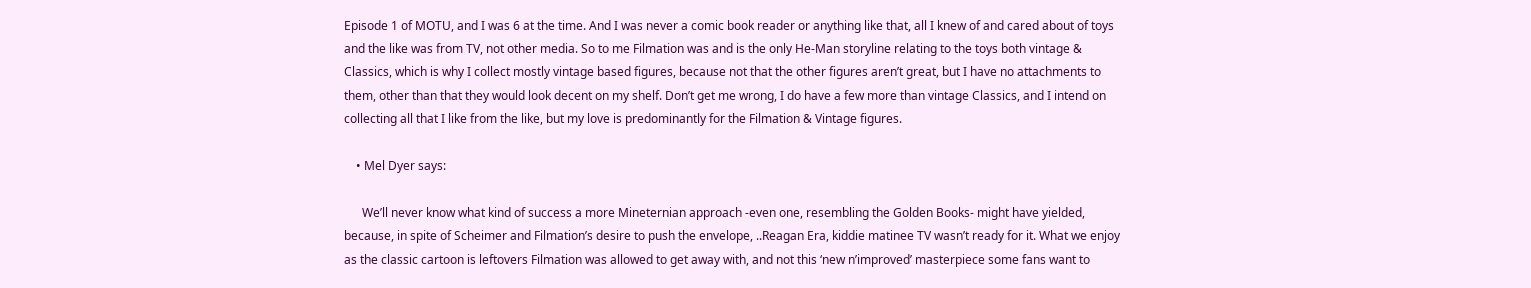Episode 1 of MOTU, and I was 6 at the time. And I was never a comic book reader or anything like that, all I knew of and cared about of toys and the like was from TV, not other media. So to me Filmation was and is the only He-Man storyline relating to the toys both vintage & Classics, which is why I collect mostly vintage based figures, because not that the other figures aren’t great, but I have no attachments to them, other than that they would look decent on my shelf. Don’t get me wrong, I do have a few more than vintage Classics, and I intend on collecting all that I like from the like, but my love is predominantly for the Filmation & Vintage figures.

    • Mel Dyer says:

      We’ll never know what kind of success a more Mineternian approach -even one, resembling the Golden Books- might have yielded, because, in spite of Scheimer and Filmation’s desire to push the envelope, ..Reagan Era, kiddie matinee TV wasn’t ready for it. What we enjoy as the classic cartoon is leftovers Filmation was allowed to get away with, and not this ‘new n’improved’ masterpiece some fans want to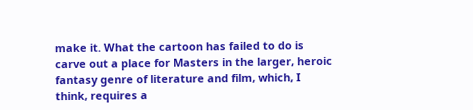make it. What the cartoon has failed to do is carve out a place for Masters in the larger, heroic fantasy genre of literature and film, which, I think, requires a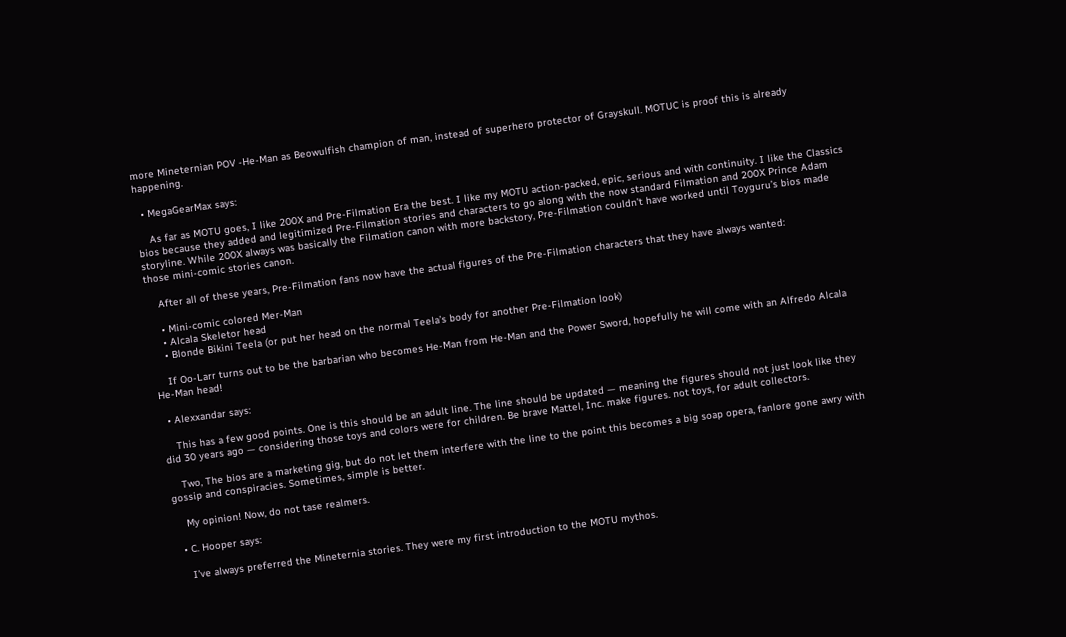more Mineternian POV -He-Man as Beowulfish champion of man, instead of superhero protector of Grayskull. MOTUC is proof this is already happening.

  • MegaGearMax says:

    As far as MOTU goes, I like 200X and Pre-Filmation Era the best. I like my MOTU action-packed, epic, serious and with continuity. I like the Classics bios because they added and legitimized Pre-Filmation stories and characters to go along with the now standard Filmation and 200X Prince Adam storyline. While 200X always was basically the Filmation canon with more backstory, Pre-Filmation couldn’t have worked until Toyguru’s bios made those mini-comic stories canon.

    After all of these years, Pre-Filmation fans now have the actual figures of the Pre-Filmation characters that they have always wanted:

    • Mini-comic colored Mer-Man
    • Alcala Skeletor head
    • Blonde Bikini Teela (or put her head on the normal Teela’s body for another Pre-Filmation look)

    If Oo-Larr turns out to be the barbarian who becomes He-Man from He-Man and the Power Sword, hopefully he will come with an Alfredo Alcala He-Man head!

  • Alexxandar says:

    This has a few good points. One is this should be an adult line. The line should be updated — meaning the figures should not just look like they did 30 years ago — considering those toys and colors were for children. Be brave Mattel, Inc. make figures. not toys, for adult collectors.

    Two, The bios are a marketing gig, but do not let them interfere with the line to the point this becomes a big soap opera, fanlore gone awry with gossip and conspiracies. Sometimes, simple is better.

    My opinion! Now, do not tase realmers.

  • C. Hooper says:

    I’ve always preferred the Mineternia stories. They were my first introduction to the MOTU mythos.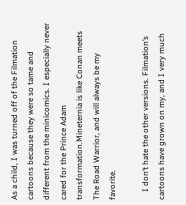As a child, I was turned off of the Filmation cartoons because they were so tame and different from the minicomics. I especially never cared for the Prince Adam transformation.Mineternia is like Conan meets The Road Warrior, and will always be my favorite.

    I don’t hate the other versions. Filmation’s cartoons have grown on my, and I very much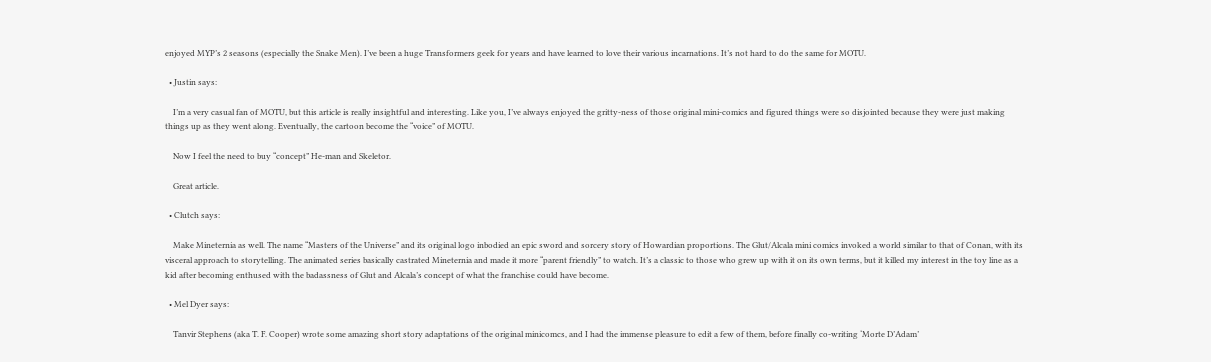enjoyed MYP’s 2 seasons (especially the Snake Men). I’ve been a huge Transformers geek for years and have learned to love their various incarnations. It’s not hard to do the same for MOTU.

  • Justin says:

    I’m a very casual fan of MOTU, but this article is really insightful and interesting. Like you, I’ve always enjoyed the gritty-ness of those original mini-comics and figured things were so disjointed because they were just making things up as they went along. Eventually, the cartoon become the “voice” of MOTU.

    Now I feel the need to buy “concept” He-man and Skeletor.

    Great article.

  • Clutch says:

    Make Mineternia as well. The name “Masters of the Universe” and its original logo inbodied an epic sword and sorcery story of Howardian proportions. The Glut/Alcala mini comics invoked a world similar to that of Conan, with its visceral approach to storytelling. The animated series basically castrated Mineternia and made it more “parent friendly” to watch. It’s a classic to those who grew up with it on its own terms, but it killed my interest in the toy line as a kid after becoming enthused with the badassness of Glut and Alcala’s concept of what the franchise could have become.

  • Mel Dyer says:

    Tanvir Stephens (aka T. F. Cooper) wrote some amazing short story adaptations of the original minicomcs, and I had the immense pleasure to edit a few of them, before finally co-writing ‘Morte D’Adam’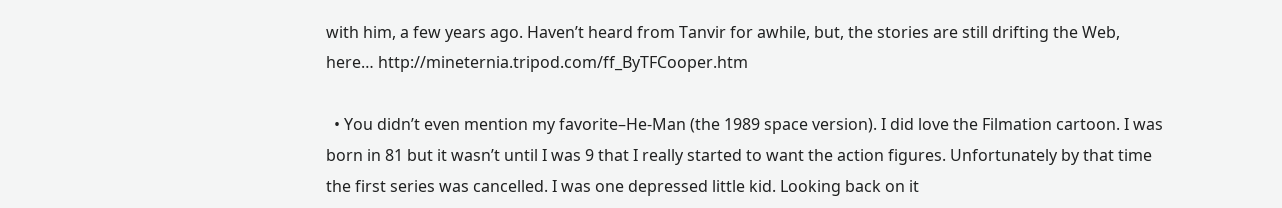with him, a few years ago. Haven’t heard from Tanvir for awhile, but, the stories are still drifting the Web, here… http://mineternia.tripod.com/ff_ByTFCooper.htm

  • You didn’t even mention my favorite–He-Man (the 1989 space version). I did love the Filmation cartoon. I was born in 81 but it wasn’t until I was 9 that I really started to want the action figures. Unfortunately by that time the first series was cancelled. I was one depressed little kid. Looking back on it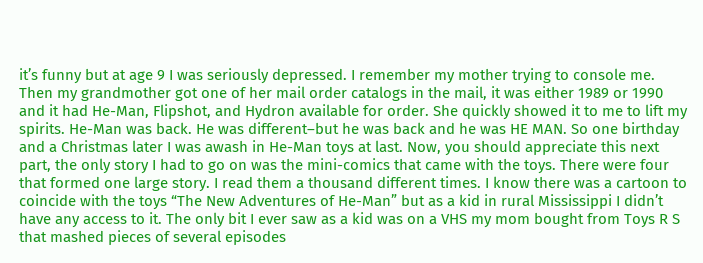it’s funny but at age 9 I was seriously depressed. I remember my mother trying to console me. Then my grandmother got one of her mail order catalogs in the mail, it was either 1989 or 1990 and it had He-Man, Flipshot, and Hydron available for order. She quickly showed it to me to lift my spirits. He-Man was back. He was different–but he was back and he was HE MAN. So one birthday and a Christmas later I was awash in He-Man toys at last. Now, you should appreciate this next part, the only story I had to go on was the mini-comics that came with the toys. There were four that formed one large story. I read them a thousand different times. I know there was a cartoon to coincide with the toys “The New Adventures of He-Man” but as a kid in rural Mississippi I didn’t have any access to it. The only bit I ever saw as a kid was on a VHS my mom bought from Toys R S that mashed pieces of several episodes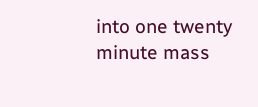into one twenty minute mass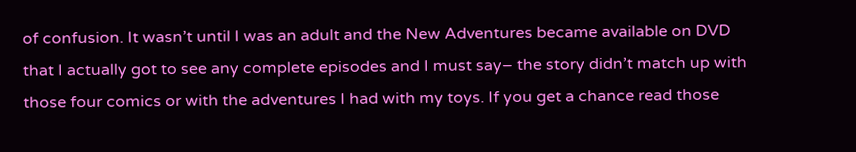of confusion. It wasn’t until I was an adult and the New Adventures became available on DVD that I actually got to see any complete episodes and I must say– the story didn’t match up with those four comics or with the adventures I had with my toys. If you get a chance read those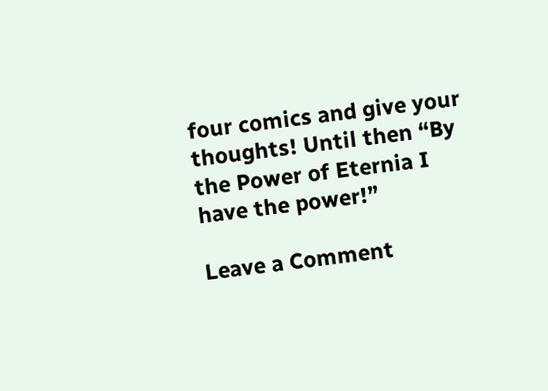four comics and give your thoughts! Until then “By the Power of Eternia I have the power!”

Leave a Comment